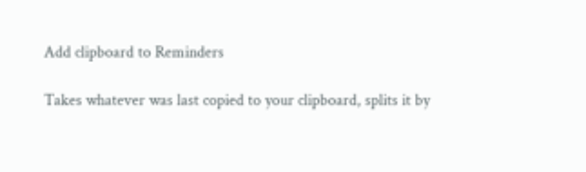Add clipboard to Reminders

Takes whatever was last copied to your clipboard, splits it by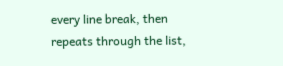every line break, then repeats through the list,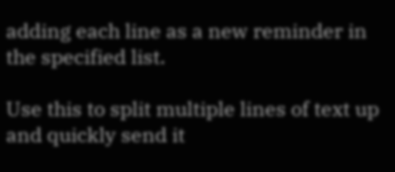adding each line as a new reminder in the specified list.

Use this to split multiple lines of text up and quickly send it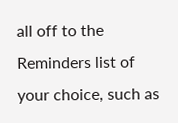all off to the Reminders list of your choice, such as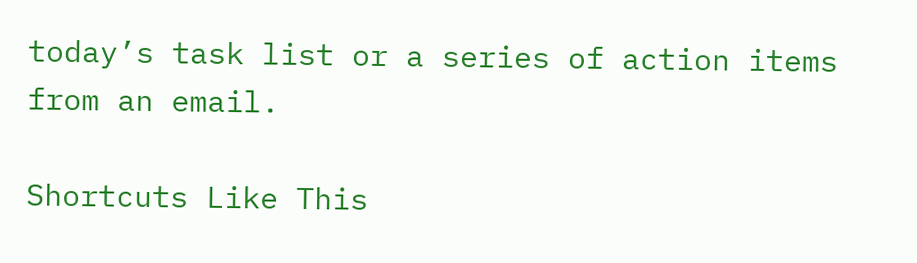today’s task list or a series of action items from an email.

Shortcuts Like This